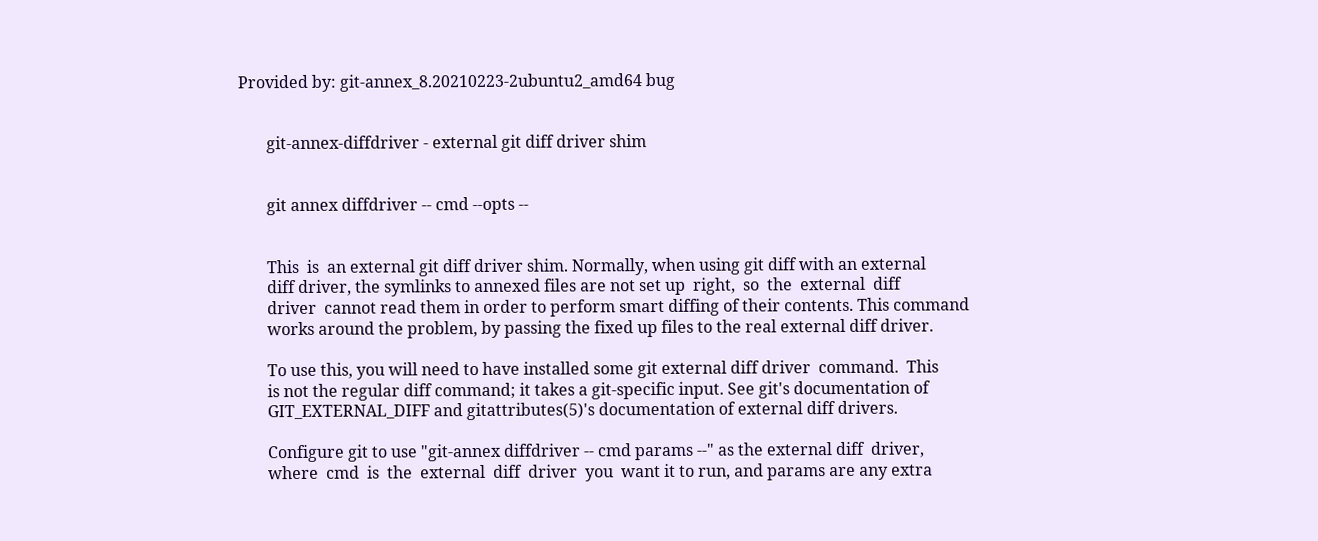Provided by: git-annex_8.20210223-2ubuntu2_amd64 bug


       git-annex-diffdriver - external git diff driver shim


       git annex diffdriver -- cmd --opts --


       This  is  an external git diff driver shim. Normally, when using git diff with an external
       diff driver, the symlinks to annexed files are not set up  right,  so  the  external  diff
       driver  cannot read them in order to perform smart diffing of their contents. This command
       works around the problem, by passing the fixed up files to the real external diff driver.

       To use this, you will need to have installed some git external diff driver  command.  This
       is not the regular diff command; it takes a git-specific input. See git's documentation of
       GIT_EXTERNAL_DIFF and gitattributes(5)'s documentation of external diff drivers.

       Configure git to use "git-annex diffdriver -- cmd params --" as the external diff  driver,
       where  cmd  is  the  external  diff  driver  you  want it to run, and params are any extra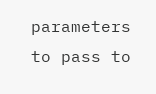parameters to pass to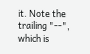it. Note the trailing "--", which is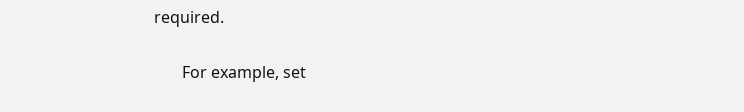required.

       For example, set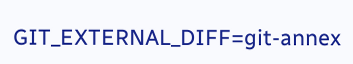GIT_EXTERNAL_DIFF=git-annex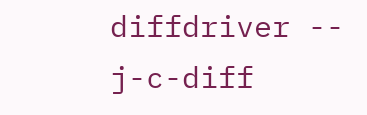diffdriver -- j-c-diff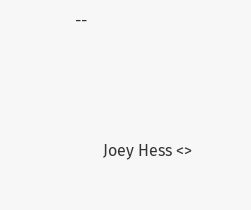--




       Joey Hess <>